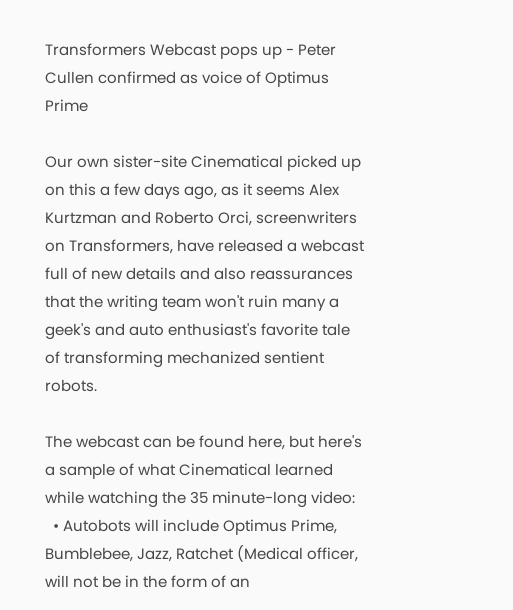Transformers Webcast pops up - Peter Cullen confirmed as voice of Optimus Prime

Our own sister-site Cinematical picked up on this a few days ago, as it seems Alex Kurtzman and Roberto Orci, screenwriters on Transformers, have released a webcast full of new details and also reassurances that the writing team won't ruin many a geek's and auto enthusiast's favorite tale of transforming mechanized sentient robots.

The webcast can be found here, but here's a sample of what Cinematical learned while watching the 35 minute-long video:
  • Autobots will include Optimus Prime, Bumblebee, Jazz, Ratchet (Medical officer, will not be in the form of an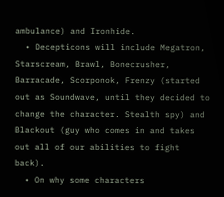ambulance) and Ironhide.
  • Decepticons will include Megatron, Starscream, Brawl, Bonecrusher, Barracade, Scorponok, Frenzy (started out as Soundwave, until they decided to change the character. Stealth spy) and Blackout (guy who comes in and takes out all of our abilities to fight back).
  • On why some characters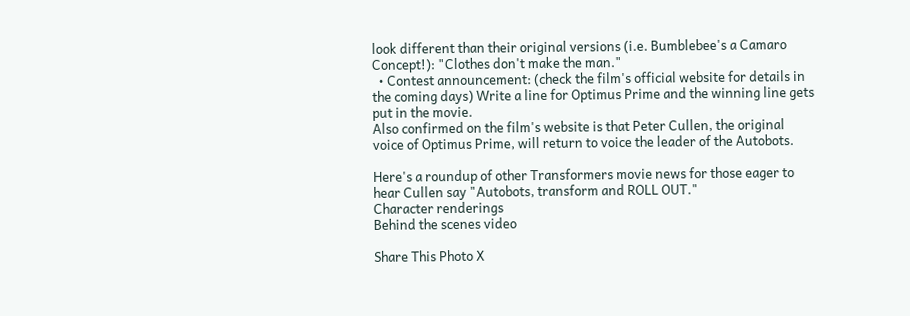look different than their original versions (i.e. Bumblebee's a Camaro Concept!): "Clothes don't make the man."
  • Contest announcement: (check the film's official website for details in the coming days) Write a line for Optimus Prime and the winning line gets put in the movie.
Also confirmed on the film's website is that Peter Cullen, the original voice of Optimus Prime, will return to voice the leader of the Autobots.

Here's a roundup of other Transformers movie news for those eager to hear Cullen say "Autobots, transform and ROLL OUT."
Character renderings
Behind the scenes video

Share This Photo X